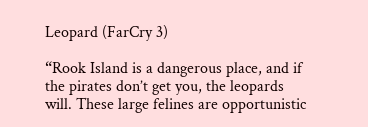Leopard (FarCry 3)

“Rook Island is a dangerous place, and if the pirates don’t get you, the leopards will. These large felines are opportunistic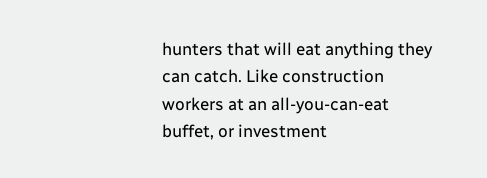hunters that will eat anything they can catch. Like construction workers at an all-you-can-eat buffet, or investment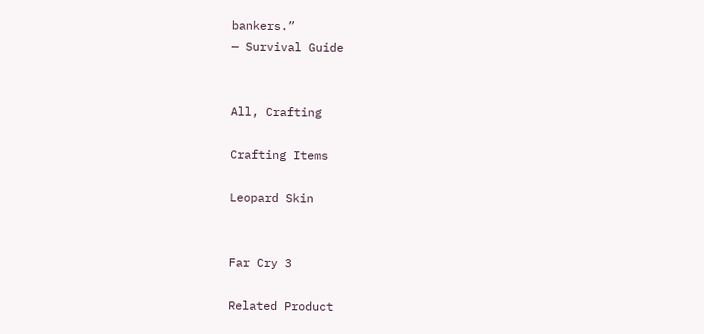bankers.”
— Survival Guide


All, Crafting

Crafting Items

Leopard Skin


Far Cry 3

Related Product